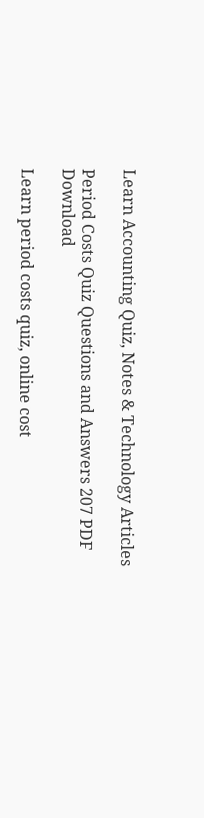Learn Accounting Quiz, Notes & Technology Articles

Period Costs Quiz Questions and Answers 207 PDF Download

Learn period costs quiz, online cost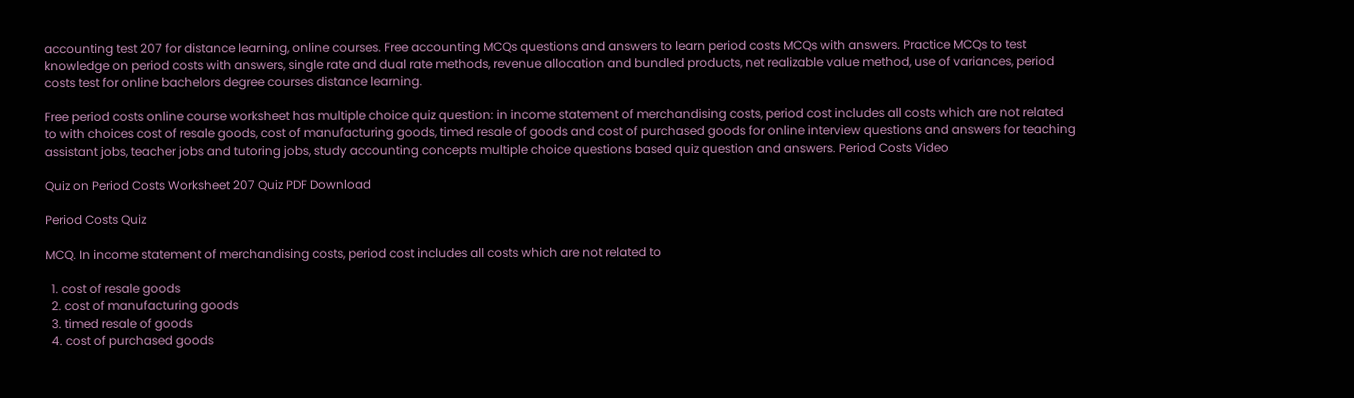accounting test 207 for distance learning, online courses. Free accounting MCQs questions and answers to learn period costs MCQs with answers. Practice MCQs to test knowledge on period costs with answers, single rate and dual rate methods, revenue allocation and bundled products, net realizable value method, use of variances, period costs test for online bachelors degree courses distance learning.

Free period costs online course worksheet has multiple choice quiz question: in income statement of merchandising costs, period cost includes all costs which are not related to with choices cost of resale goods, cost of manufacturing goods, timed resale of goods and cost of purchased goods for online interview questions and answers for teaching assistant jobs, teacher jobs and tutoring jobs, study accounting concepts multiple choice questions based quiz question and answers. Period Costs Video

Quiz on Period Costs Worksheet 207 Quiz PDF Download

Period Costs Quiz

MCQ. In income statement of merchandising costs, period cost includes all costs which are not related to

  1. cost of resale goods
  2. cost of manufacturing goods
  3. timed resale of goods
  4. cost of purchased goods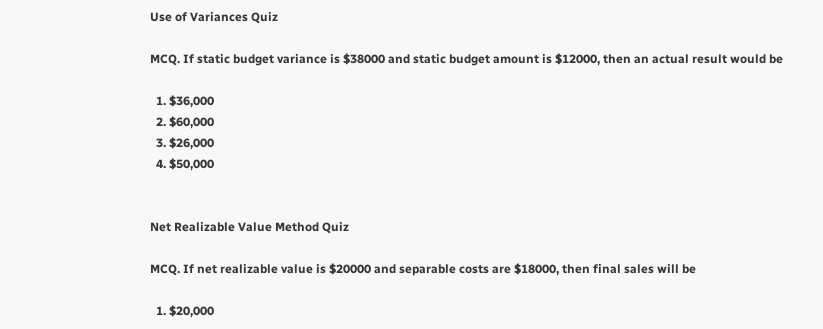Use of Variances Quiz

MCQ. If static budget variance is $38000 and static budget amount is $12000, then an actual result would be

  1. $36,000
  2. $60,000
  3. $26,000
  4. $50,000


Net Realizable Value Method Quiz

MCQ. If net realizable value is $20000 and separable costs are $18000, then final sales will be

  1. $20,000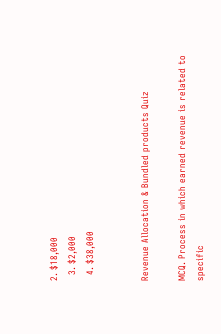2. $18,000
  3. $2,000
  4. $38,000


Revenue Allocation & Bundled products Quiz

MCQ. Process in which earned revenue is related to specific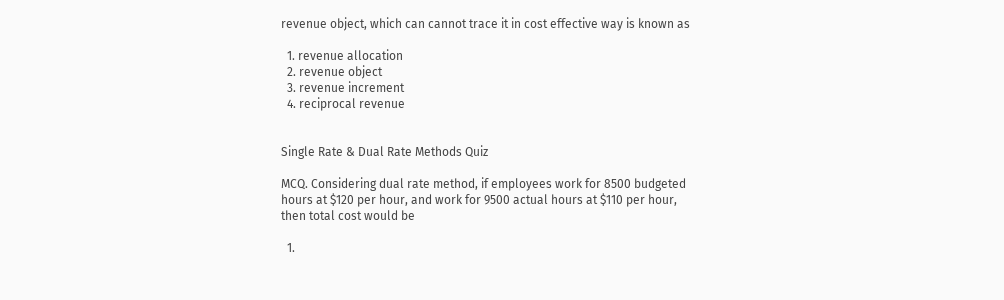revenue object, which can cannot trace it in cost effective way is known as

  1. revenue allocation
  2. revenue object
  3. revenue increment
  4. reciprocal revenue


Single Rate & Dual Rate Methods Quiz

MCQ. Considering dual rate method, if employees work for 8500 budgeted hours at $120 per hour, and work for 9500 actual hours at $110 per hour, then total cost would be

  1.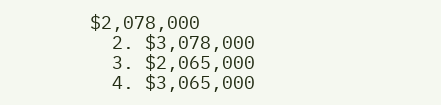$2,078,000
  2. $3,078,000
  3. $2,065,000
  4. $3,065,000